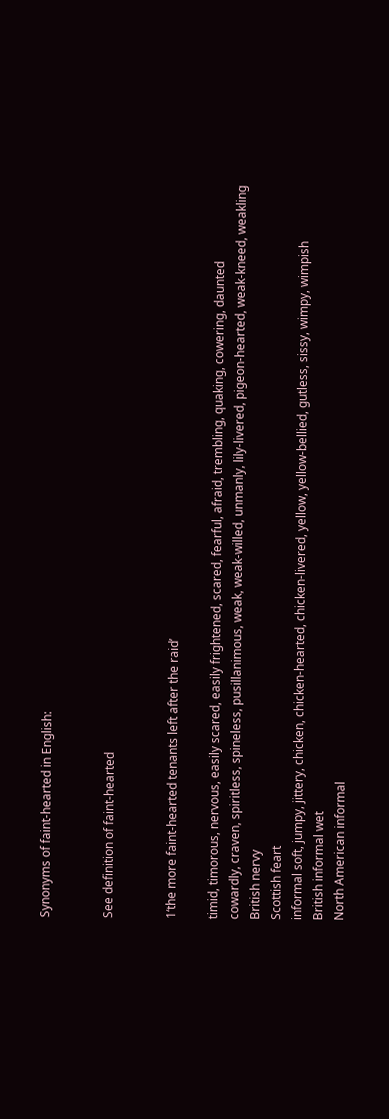Synonyms of faint-hearted in English:


See definition of faint-hearted


1‘the more faint-hearted tenants left after the raid’

timid, timorous, nervous, easily scared, easily frightened, scared, fearful, afraid, trembling, quaking, cowering, daunted
cowardly, craven, spiritless, spineless, pusillanimous, weak, weak-willed, unmanly, lily-livered, pigeon-hearted, weak-kneed, weakling
British nervy
Scottish feart
informal soft, jumpy, jittery, chicken, chicken-hearted, chicken-livered, yellow, yellow-bellied, gutless, sissy, wimpy, wimpish
British informal wet
North American informal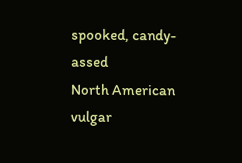spooked, candy-assed
North American vulgar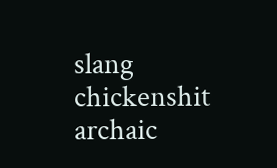slang chickenshit
archaic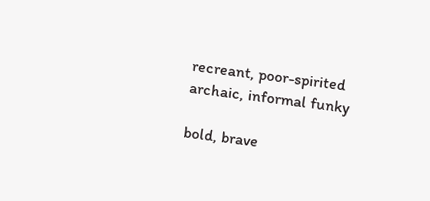recreant, poor-spirited
archaic, informal funky

bold, brave